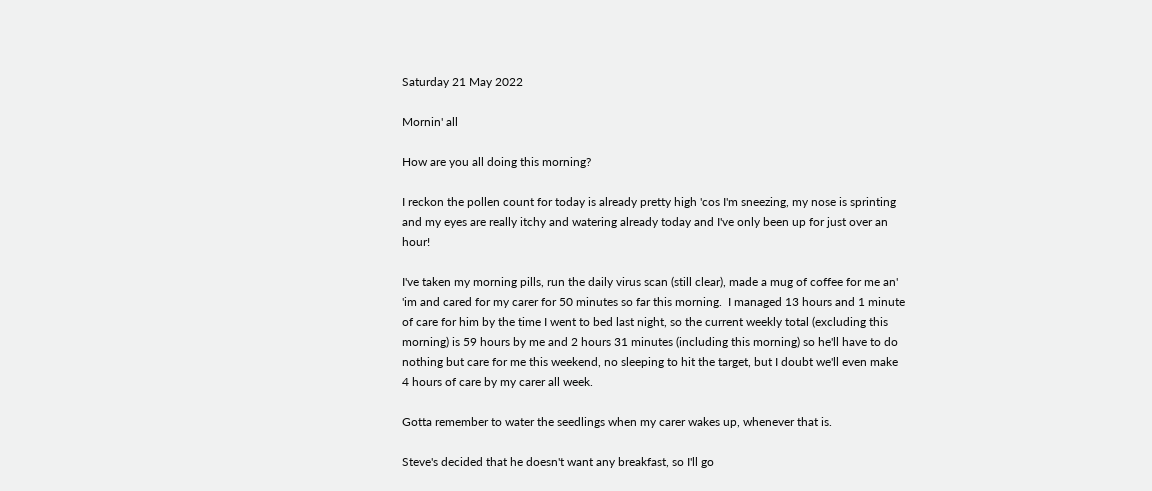Saturday 21 May 2022

Mornin' all

How are you all doing this morning?

I reckon the pollen count for today is already pretty high 'cos I'm sneezing, my nose is sprinting and my eyes are really itchy and watering already today and I've only been up for just over an hour!

I've taken my morning pills, run the daily virus scan (still clear), made a mug of coffee for me an' 'im and cared for my carer for 50 minutes so far this morning.  I managed 13 hours and 1 minute of care for him by the time I went to bed last night, so the current weekly total (excluding this morning) is 59 hours by me and 2 hours 31 minutes (including this morning) so he'll have to do nothing but care for me this weekend, no sleeping to hit the target, but I doubt we'll even make 4 hours of care by my carer all week.

Gotta remember to water the seedlings when my carer wakes up, whenever that is.

Steve's decided that he doesn't want any breakfast, so I'll go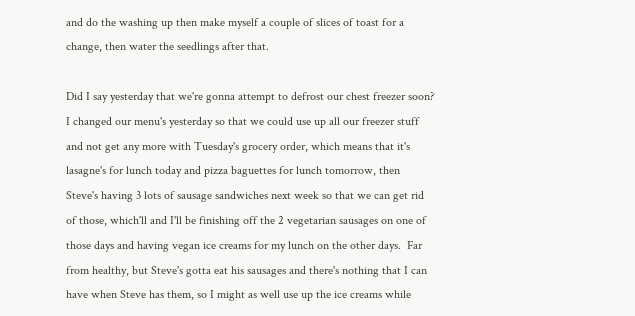and do the washing up then make myself a couple of slices of toast for a change, then water the seedlings after that.

Did I say yesterday that we're gonna attempt to defrost our chest freezer soon?  I changed our menu's yesterday so that we could use up all our freezer stuff and not get any more with Tuesday's grocery order, which means that it's lasagne's for lunch today and pizza baguettes for lunch tomorrow, then Steve's having 3 lots of sausage sandwiches next week so that we can get rid of those, which'll and I'll be finishing off the 2 vegetarian sausages on one of those days and having vegan ice creams for my lunch on the other days.  Far from healthy, but Steve's gotta eat his sausages and there's nothing that I can have when Steve has them, so I might as well use up the ice creams while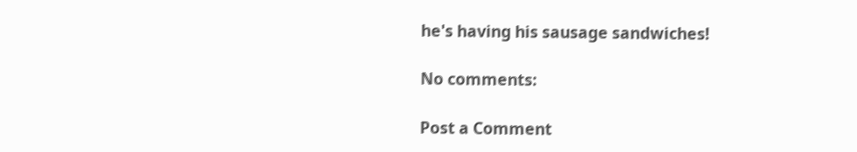he's having his sausage sandwiches!

No comments:

Post a Comment